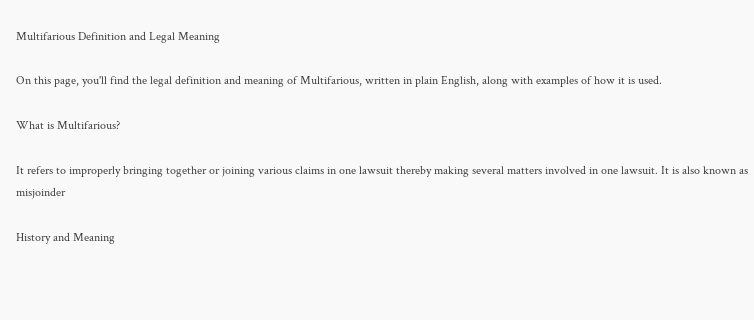Multifarious Definition and Legal Meaning

On this page, you'll find the legal definition and meaning of Multifarious, written in plain English, along with examples of how it is used.

What is Multifarious?

It refers to improperly bringing together or joining various claims in one lawsuit thereby making several matters involved in one lawsuit. It is also known as misjoinder

History and Meaning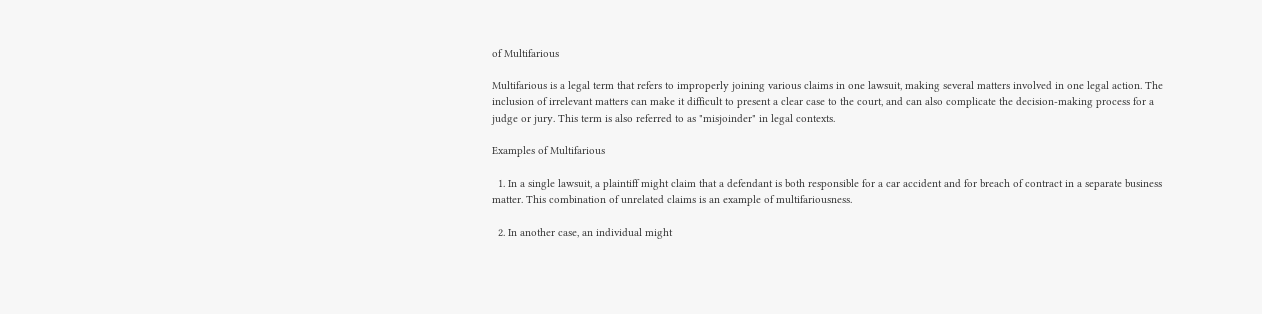of Multifarious

Multifarious is a legal term that refers to improperly joining various claims in one lawsuit, making several matters involved in one legal action. The inclusion of irrelevant matters can make it difficult to present a clear case to the court, and can also complicate the decision-making process for a judge or jury. This term is also referred to as "misjoinder" in legal contexts.

Examples of Multifarious

  1. In a single lawsuit, a plaintiff might claim that a defendant is both responsible for a car accident and for breach of contract in a separate business matter. This combination of unrelated claims is an example of multifariousness.

  2. In another case, an individual might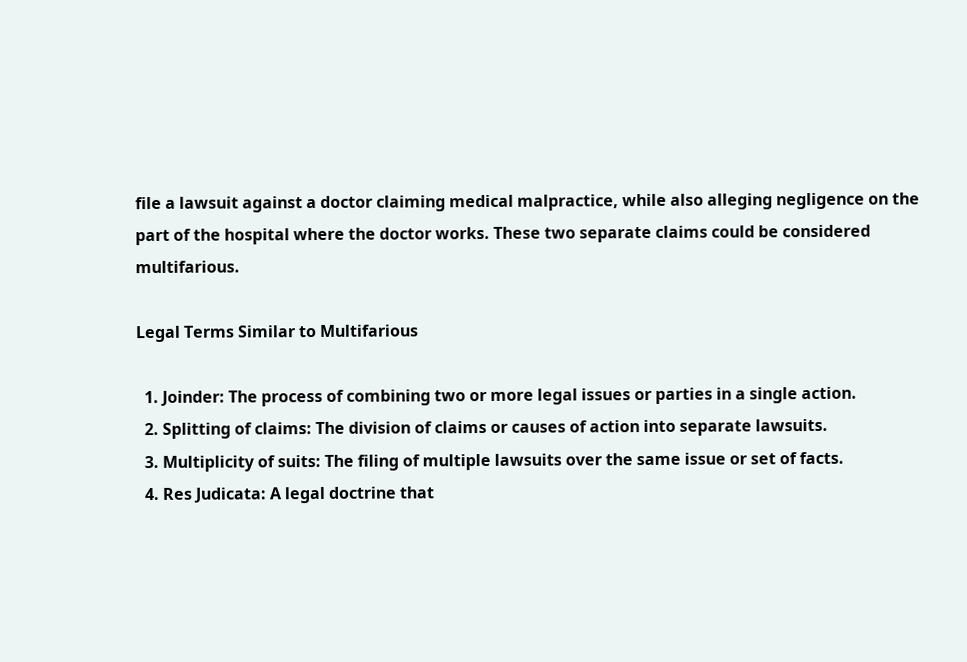file a lawsuit against a doctor claiming medical malpractice, while also alleging negligence on the part of the hospital where the doctor works. These two separate claims could be considered multifarious.

Legal Terms Similar to Multifarious

  1. Joinder: The process of combining two or more legal issues or parties in a single action.
  2. Splitting of claims: The division of claims or causes of action into separate lawsuits.
  3. Multiplicity of suits: The filing of multiple lawsuits over the same issue or set of facts.
  4. Res Judicata: A legal doctrine that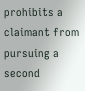prohibits a claimant from pursuing a second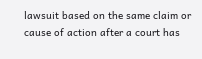lawsuit based on the same claim or cause of action after a court has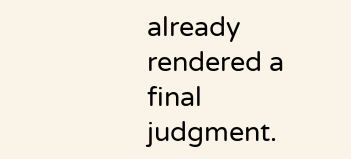already rendered a final judgment.